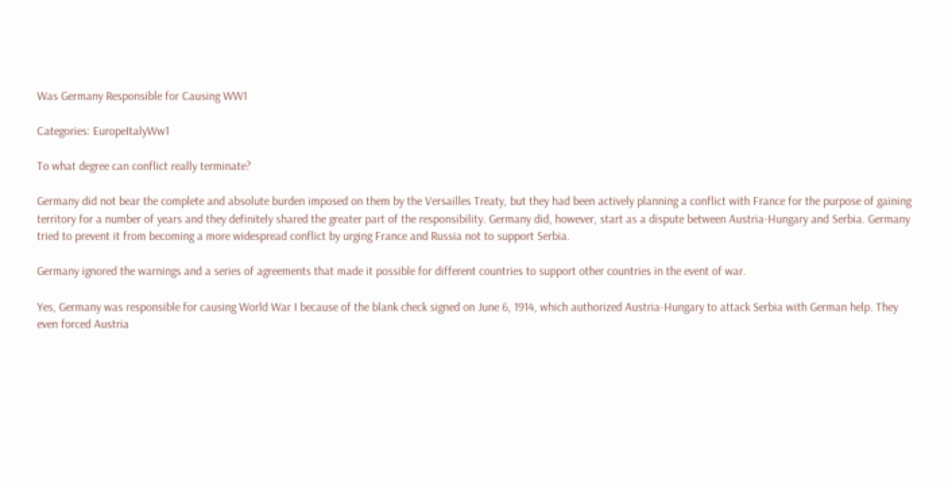Was Germany Responsible for Causing WW1

Categories: EuropeItalyWw1

To what degree can conflict really terminate?

Germany did not bear the complete and absolute burden imposed on them by the Versailles Treaty, but they had been actively planning a conflict with France for the purpose of gaining territory for a number of years and they definitely shared the greater part of the responsibility. Germany did, however, start as a dispute between Austria-Hungary and Serbia. Germany tried to prevent it from becoming a more widespread conflict by urging France and Russia not to support Serbia.

Germany ignored the warnings and a series of agreements that made it possible for different countries to support other countries in the event of war.

Yes, Germany was responsible for causing World War I because of the blank check signed on June 6, 1914, which authorized Austria-Hungary to attack Serbia with German help. They even forced Austria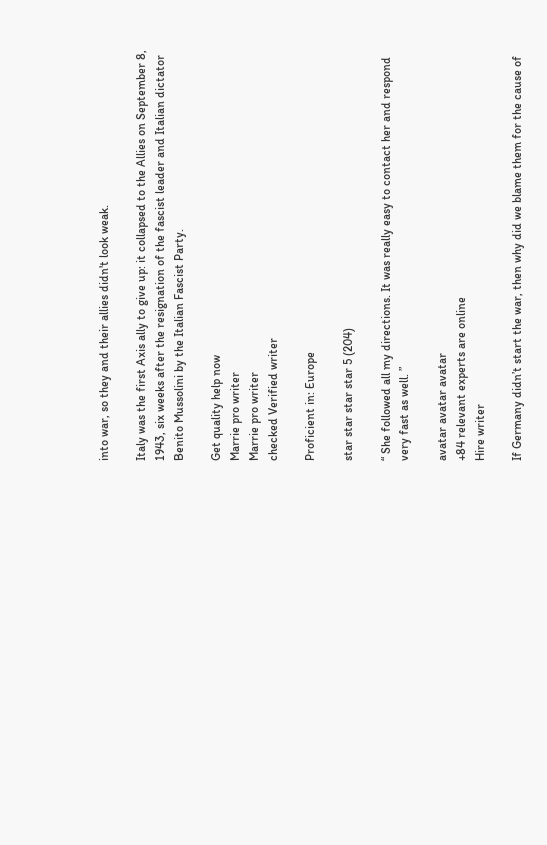into war, so they and their allies didn't look weak.

Italy was the first Axis ally to give up: it collapsed to the Allies on September 8, 1943, six weeks after the resignation of the fascist leader and Italian dictator Benito Mussolini by the Italian Fascist Party.

Get quality help now
Marrie pro writer
Marrie pro writer
checked Verified writer

Proficient in: Europe

star star star star 5 (204)

“ She followed all my directions. It was really easy to contact her and respond very fast as well. ”

avatar avatar avatar
+84 relevant experts are online
Hire writer

If Germany didn’t start the war, then why did we blame them for the cause of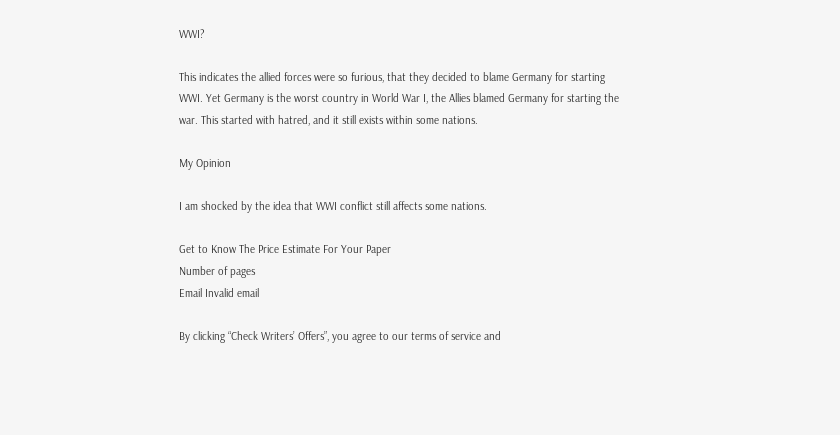WWI?

This indicates the allied forces were so furious, that they decided to blame Germany for starting WWI. Yet Germany is the worst country in World War I, the Allies blamed Germany for starting the war. This started with hatred, and it still exists within some nations.

My Opinion

I am shocked by the idea that WWI conflict still affects some nations.

Get to Know The Price Estimate For Your Paper
Number of pages
Email Invalid email

By clicking “Check Writers’ Offers”, you agree to our terms of service and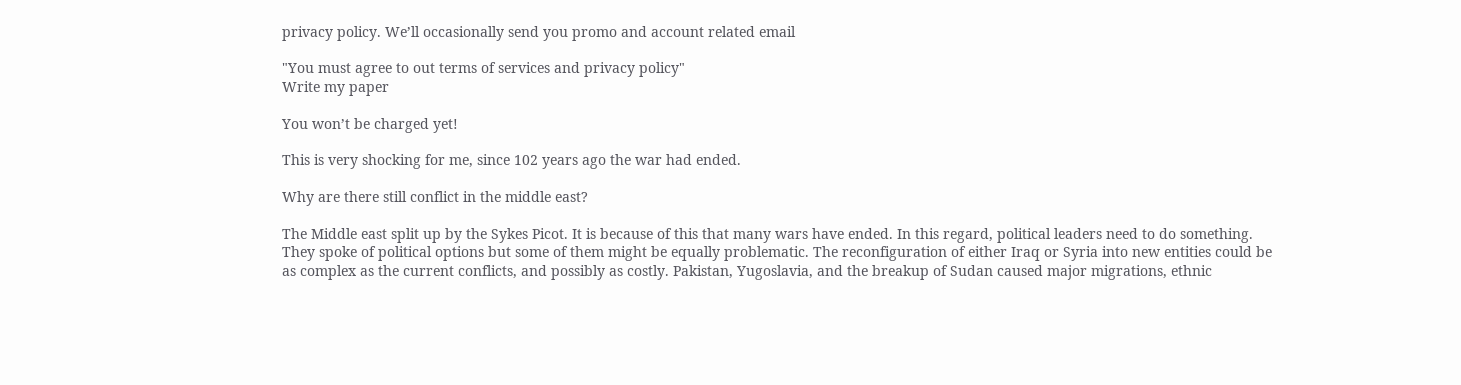privacy policy. We’ll occasionally send you promo and account related email

"You must agree to out terms of services and privacy policy"
Write my paper

You won’t be charged yet!

This is very shocking for me, since 102 years ago the war had ended.

Why are there still conflict in the middle east?

The Middle east split up by the Sykes Picot. It is because of this that many wars have ended. In this regard, political leaders need to do something. They spoke of political options but some of them might be equally problematic. The reconfiguration of either Iraq or Syria into new entities could be as complex as the current conflicts, and possibly as costly. Pakistan, Yugoslavia, and the breakup of Sudan caused major migrations, ethnic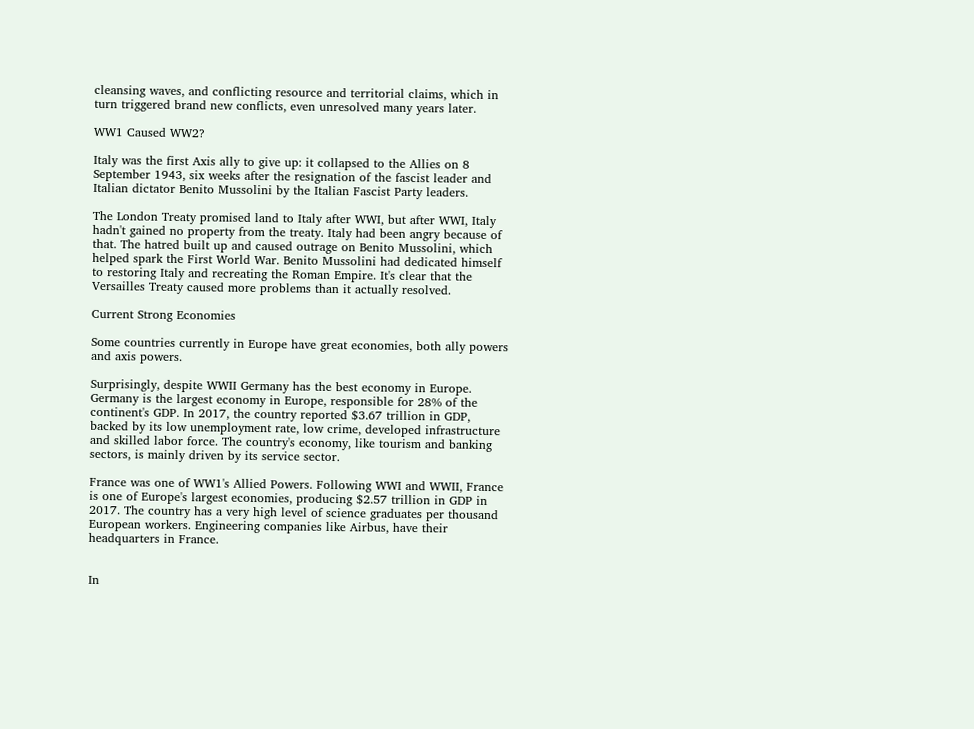cleansing waves, and conflicting resource and territorial claims, which in turn triggered brand new conflicts, even unresolved many years later.

WW1 Caused WW2?

Italy was the first Axis ally to give up: it collapsed to the Allies on 8 September 1943, six weeks after the resignation of the fascist leader and Italian dictator Benito Mussolini by the Italian Fascist Party leaders.

The London Treaty promised land to Italy after WWI, but after WWI, Italy hadn't gained no property from the treaty. Italy had been angry because of that. The hatred built up and caused outrage on Benito Mussolini, which helped spark the First World War. Benito Mussolini had dedicated himself to restoring Italy and recreating the Roman Empire. It's clear that the Versailles Treaty caused more problems than it actually resolved.

Current Strong Economies

Some countries currently in Europe have great economies, both ally powers and axis powers.

Surprisingly, despite WWII Germany has the best economy in Europe. Germany is the largest economy in Europe, responsible for 28% of the continent's GDP. In 2017, the country reported $3.67 trillion in GDP, backed by its low unemployment rate, low crime, developed infrastructure and skilled labor force. The country's economy, like tourism and banking sectors, is mainly driven by its service sector.

France was one of WW1's Allied Powers. Following WWI and WWII, France is one of Europe's largest economies, producing $2.57 trillion in GDP in 2017. The country has a very high level of science graduates per thousand European workers. Engineering companies like Airbus, have their headquarters in France.


In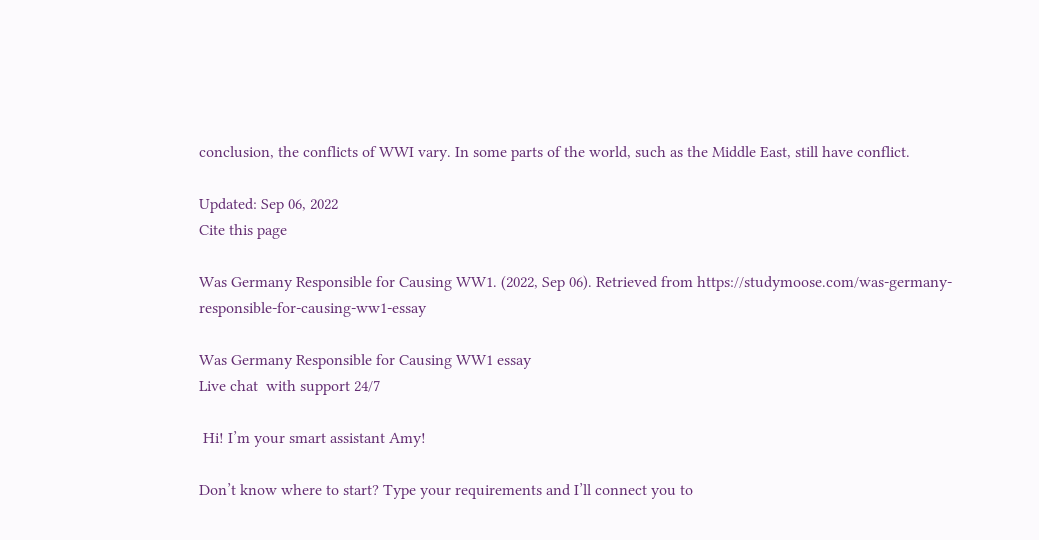conclusion, the conflicts of WWI vary. In some parts of the world, such as the Middle East, still have conflict.

Updated: Sep 06, 2022
Cite this page

Was Germany Responsible for Causing WW1. (2022, Sep 06). Retrieved from https://studymoose.com/was-germany-responsible-for-causing-ww1-essay

Was Germany Responsible for Causing WW1 essay
Live chat  with support 24/7

 Hi! I’m your smart assistant Amy!

Don’t know where to start? Type your requirements and I’ll connect you to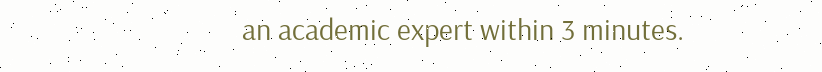an academic expert within 3 minutes.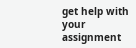get help with your assignment